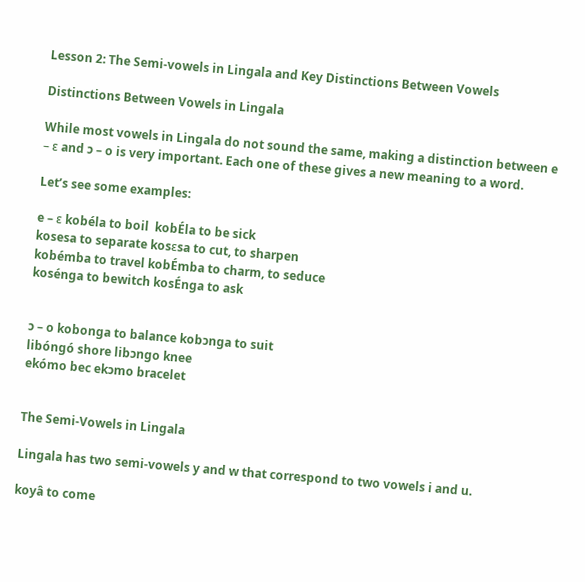Lesson 2: The Semi-vowels in Lingala and Key Distinctions Between Vowels

Distinctions Between Vowels in Lingala

While most vowels in Lingala do not sound the same, making a distinction between e – ε and ɔ – o is very important. Each one of these gives a new meaning to a word.

Let’s see some examples:

e – ε kobéla to boil  kobÉla to be sick
kosesa to separate kosεsa to cut, to sharpen
kobémba to travel kobÉmba to charm, to seduce
kosénga to bewitch kosÉnga to ask


ɔ – o kobonga to balance kobɔnga to suit
libóngó shore libɔngo knee
ekómo bec ekɔmo bracelet


The Semi-Vowels in Lingala

Lingala has two semi-vowels y and w that correspond to two vowels i and u.

koyâ to come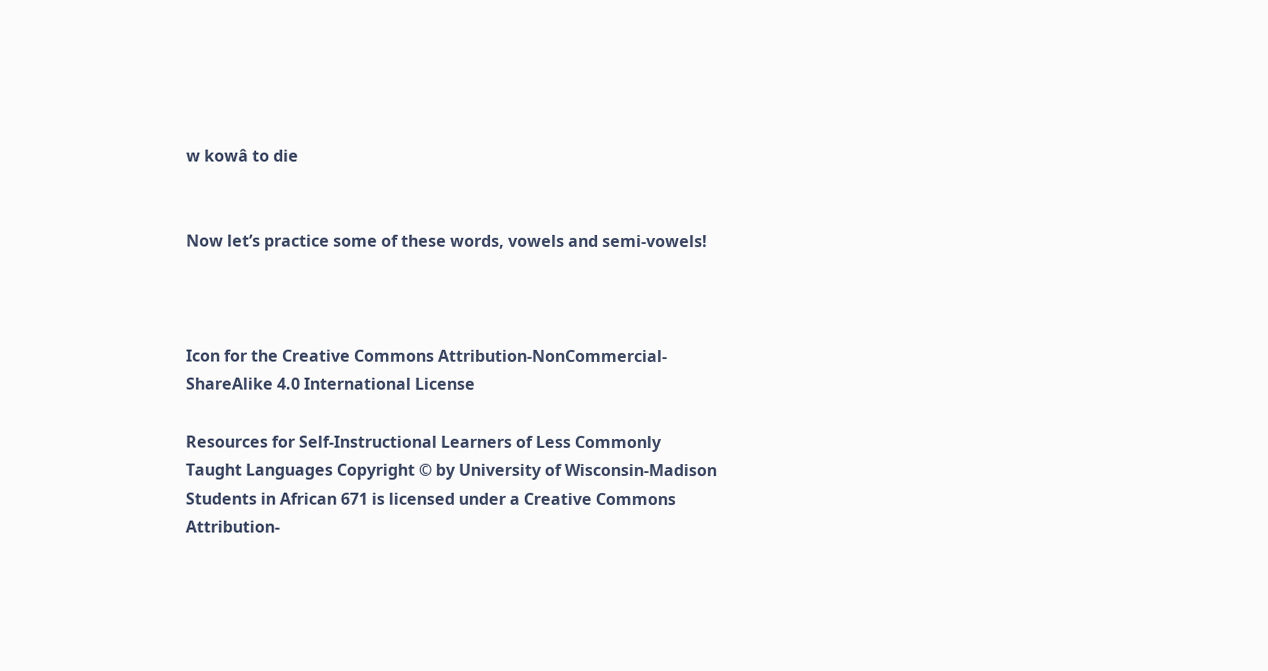w kowâ to die


Now let’s practice some of these words, vowels and semi-vowels!



Icon for the Creative Commons Attribution-NonCommercial-ShareAlike 4.0 International License

Resources for Self-Instructional Learners of Less Commonly Taught Languages Copyright © by University of Wisconsin-Madison Students in African 671 is licensed under a Creative Commons Attribution-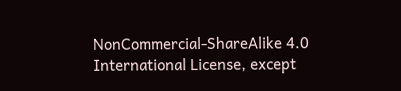NonCommercial-ShareAlike 4.0 International License, except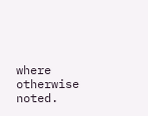where otherwise noted.